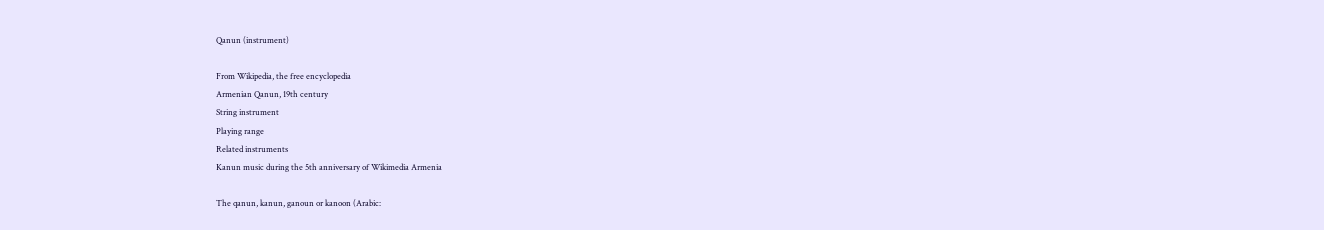Qanun (instrument)

From Wikipedia, the free encyclopedia
Armenian Qanun, 19th century
String instrument
Playing range
Related instruments
Kanun music during the 5th anniversary of Wikimedia Armenia

The qanun, kanun, ganoun or kanoon (Arabic: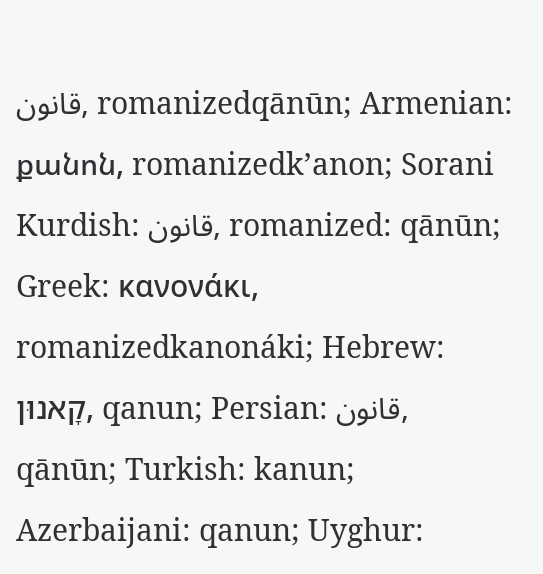قانون, romanizedqānūn; Armenian: քանոն, romanizedk’anon; Sorani Kurdish: قانون, romanized: qānūn; Greek: κανονάκι, romanizedkanonáki; Hebrew: קָאנוּן, qanun; Persian: قانون, qānūn; Turkish: kanun; Azerbaijani: qanun; Uyghur: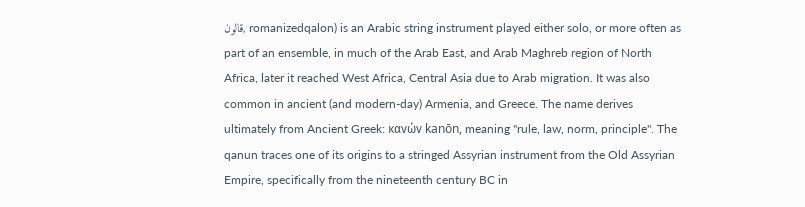قالون, romanizedqalon) is an Arabic string instrument played either solo, or more often as part of an ensemble, in much of the Arab East, and Arab Maghreb region of North Africa, later it reached West Africa, Central Asia due to Arab migration. It was also common in ancient (and modern-day) Armenia, and Greece. The name derives ultimately from Ancient Greek: κανών kanōn, meaning "rule, law, norm, principle". The qanun traces one of its origins to a stringed Assyrian instrument from the Old Assyrian Empire, specifically from the nineteenth century BC in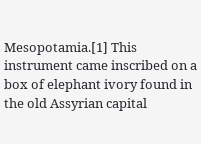Mesopotamia.[1] This instrument came inscribed on a box of elephant ivory found in the old Assyrian capital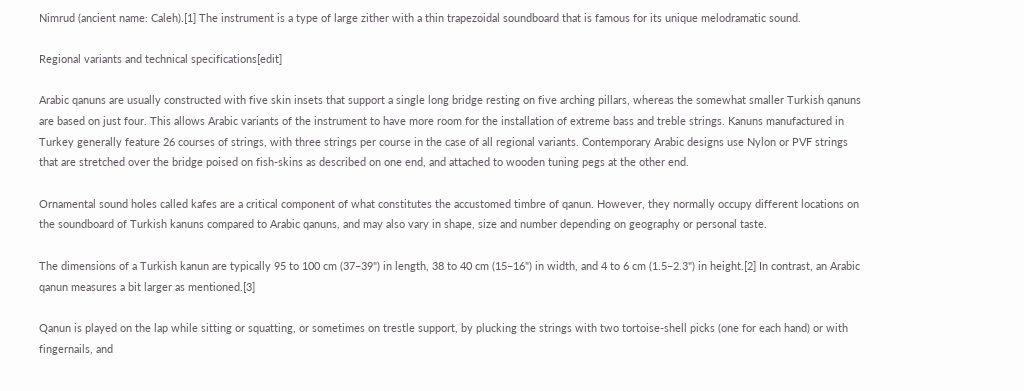Nimrud (ancient name: Caleh).[1] The instrument is a type of large zither with a thin trapezoidal soundboard that is famous for its unique melodramatic sound.

Regional variants and technical specifications[edit]

Arabic qanuns are usually constructed with five skin insets that support a single long bridge resting on five arching pillars, whereas the somewhat smaller Turkish qanuns are based on just four. This allows Arabic variants of the instrument to have more room for the installation of extreme bass and treble strings. Kanuns manufactured in Turkey generally feature 26 courses of strings, with three strings per course in the case of all regional variants. Contemporary Arabic designs use Nylon or PVF strings that are stretched over the bridge poised on fish-skins as described on one end, and attached to wooden tuning pegs at the other end.

Ornamental sound holes called kafes are a critical component of what constitutes the accustomed timbre of qanun. However, they normally occupy different locations on the soundboard of Turkish kanuns compared to Arabic qanuns, and may also vary in shape, size and number depending on geography or personal taste.

The dimensions of a Turkish kanun are typically 95 to 100 cm (37–39") in length, 38 to 40 cm (15–16") in width, and 4 to 6 cm (1.5–2.3") in height.[2] In contrast, an Arabic qanun measures a bit larger as mentioned.[3]

Qanun is played on the lap while sitting or squatting, or sometimes on trestle support, by plucking the strings with two tortoise-shell picks (one for each hand) or with fingernails, and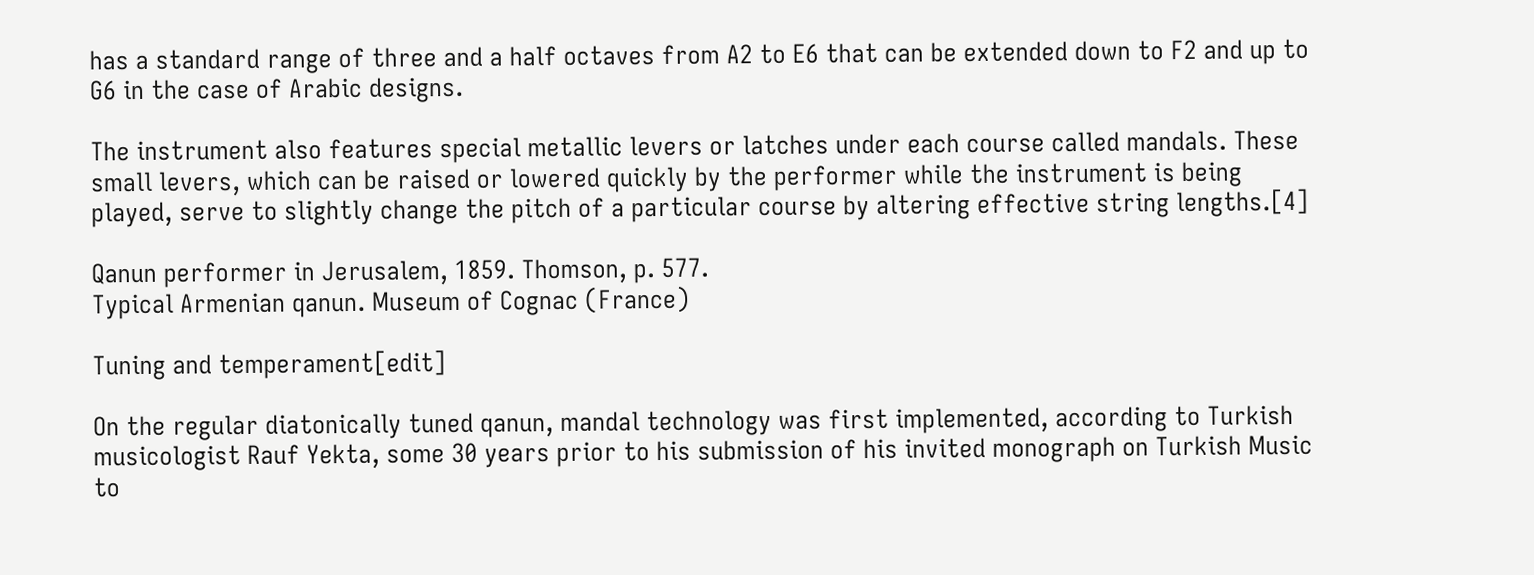has a standard range of three and a half octaves from A2 to E6 that can be extended down to F2 and up to G6 in the case of Arabic designs.

The instrument also features special metallic levers or latches under each course called mandals. These small levers, which can be raised or lowered quickly by the performer while the instrument is being played, serve to slightly change the pitch of a particular course by altering effective string lengths.[4]

Qanun performer in Jerusalem, 1859. Thomson, p. 577.
Typical Armenian qanun. Museum of Cognac (France)

Tuning and temperament[edit]

On the regular diatonically tuned qanun, mandal technology was first implemented, according to Turkish musicologist Rauf Yekta, some 30 years prior to his submission of his invited monograph on Turkish Music to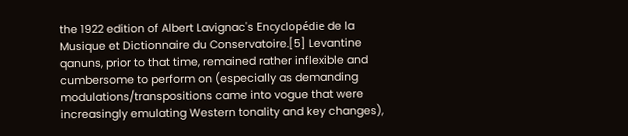the 1922 edition of Albert Lavignac's Encyclopédie de la Musique et Dictionnaire du Conservatoire.[5] Levantine qanuns, prior to that time, remained rather inflexible and cumbersome to perform on (especially as demanding modulations/transpositions came into vogue that were increasingly emulating Western tonality and key changes),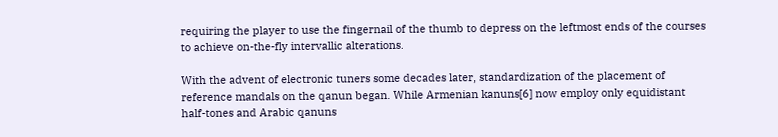requiring the player to use the fingernail of the thumb to depress on the leftmost ends of the courses to achieve on-the-fly intervallic alterations.

With the advent of electronic tuners some decades later, standardization of the placement of reference mandals on the qanun began. While Armenian kanuns[6] now employ only equidistant half-tones and Arabic qanuns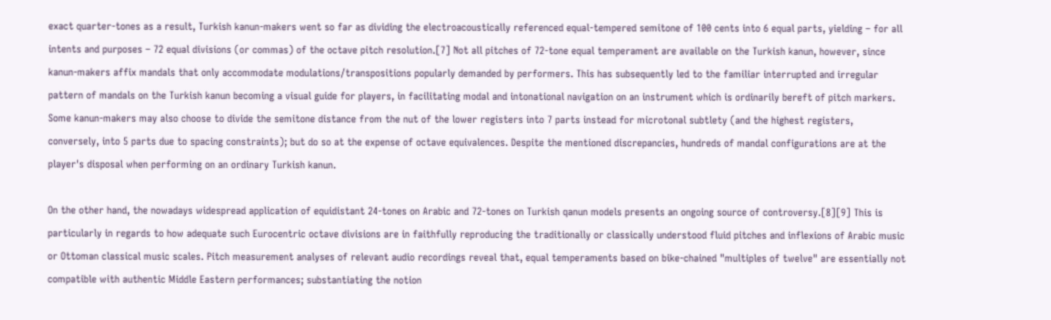exact quarter-tones as a result, Turkish kanun-makers went so far as dividing the electroacoustically referenced equal-tempered semitone of 100 cents into 6 equal parts, yielding – for all intents and purposes – 72 equal divisions (or commas) of the octave pitch resolution.[7] Not all pitches of 72-tone equal temperament are available on the Turkish kanun, however, since kanun-makers affix mandals that only accommodate modulations/transpositions popularly demanded by performers. This has subsequently led to the familiar interrupted and irregular pattern of mandals on the Turkish kanun becoming a visual guide for players, in facilitating modal and intonational navigation on an instrument which is ordinarily bereft of pitch markers. Some kanun-makers may also choose to divide the semitone distance from the nut of the lower registers into 7 parts instead for microtonal subtlety (and the highest registers, conversely, into 5 parts due to spacing constraints); but do so at the expense of octave equivalences. Despite the mentioned discrepancies, hundreds of mandal configurations are at the player's disposal when performing on an ordinary Turkish kanun.

On the other hand, the nowadays widespread application of equidistant 24-tones on Arabic and 72-tones on Turkish qanun models presents an ongoing source of controversy.[8][9] This is particularly in regards to how adequate such Eurocentric octave divisions are in faithfully reproducing the traditionally or classically understood fluid pitches and inflexions of Arabic music or Ottoman classical music scales. Pitch measurement analyses of relevant audio recordings reveal that, equal temperaments based on bike-chained "multiples of twelve" are essentially not compatible with authentic Middle Eastern performances; substantiating the notion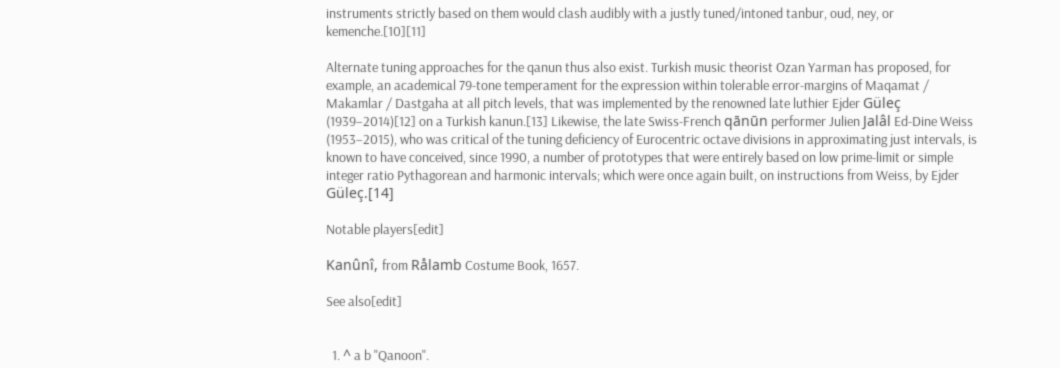instruments strictly based on them would clash audibly with a justly tuned/intoned tanbur, oud, ney, or kemenche.[10][11]

Alternate tuning approaches for the qanun thus also exist. Turkish music theorist Ozan Yarman has proposed, for example, an academical 79-tone temperament for the expression within tolerable error-margins of Maqamat / Makamlar / Dastgaha at all pitch levels, that was implemented by the renowned late luthier Ejder Güleç (1939–2014)[12] on a Turkish kanun.[13] Likewise, the late Swiss-French qānūn performer Julien Jalâl Ed-Dine Weiss (1953–2015), who was critical of the tuning deficiency of Eurocentric octave divisions in approximating just intervals, is known to have conceived, since 1990, a number of prototypes that were entirely based on low prime-limit or simple integer ratio Pythagorean and harmonic intervals; which were once again built, on instructions from Weiss, by Ejder Güleç.[14]

Notable players[edit]

Kanûnî, from Rålamb Costume Book, 1657.

See also[edit]


  1. ^ a b "Qanoon".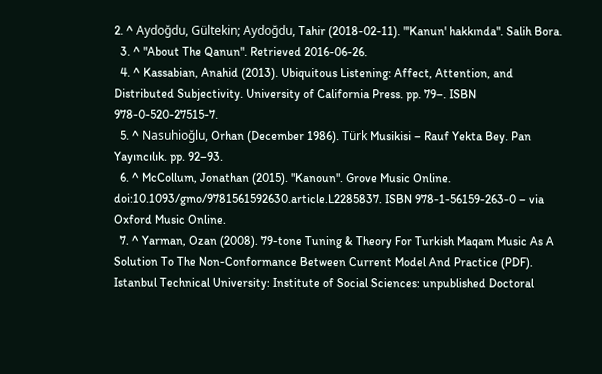2. ^ Aydoğdu, Gültekin; Aydoğdu, Tahir (2018-02-11). "'Kanun' hakkında". Salih Bora.
  3. ^ "About The Qanun". Retrieved 2016-06-26.
  4. ^ Kassabian, Anahid (2013). Ubiquitous Listening: Affect, Attention, and Distributed Subjectivity. University of California Press. pp. 79–. ISBN 978-0-520-27515-7.
  5. ^ Nasuhioğlu, Orhan (December 1986). Türk Musikisi – Rauf Yekta Bey. Pan Yayıncılık. pp. 92–93.
  6. ^ McCollum, Jonathan (2015). "Kanoun". Grove Music Online. doi:10.1093/gmo/9781561592630.article.L2285837. ISBN 978-1-56159-263-0 – via Oxford Music Online.
  7. ^ Yarman, Ozan (2008). 79-tone Tuning & Theory For Turkish Maqam Music As A Solution To The Non-Conformance Between Current Model And Practice (PDF). Istanbul Technical University: Institute of Social Sciences: unpublished Doctoral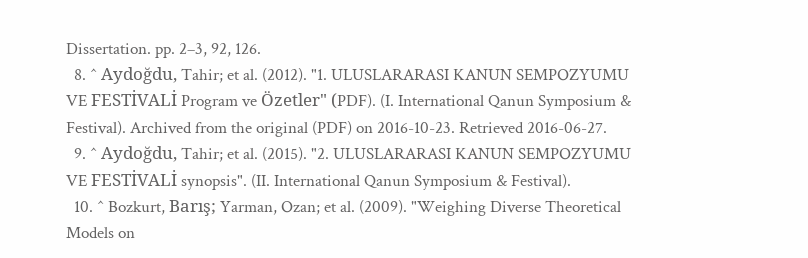Dissertation. pp. 2–3, 92, 126.
  8. ^ Aydoğdu, Tahir; et al. (2012). "1. ULUSLARARASI KANUN SEMPOZYUMU VE FESTİVALİ Program ve Özetler" (PDF). (I. International Qanun Symposium & Festival). Archived from the original (PDF) on 2016-10-23. Retrieved 2016-06-27.
  9. ^ Aydoğdu, Tahir; et al. (2015). "2. ULUSLARARASI KANUN SEMPOZYUMU VE FESTİVALİ synopsis". (II. International Qanun Symposium & Festival).
  10. ^ Bozkurt, Barış; Yarman, Ozan; et al. (2009). "Weighing Diverse Theoretical Models on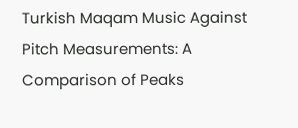Turkish Maqam Music Against Pitch Measurements: A Comparison of Peaks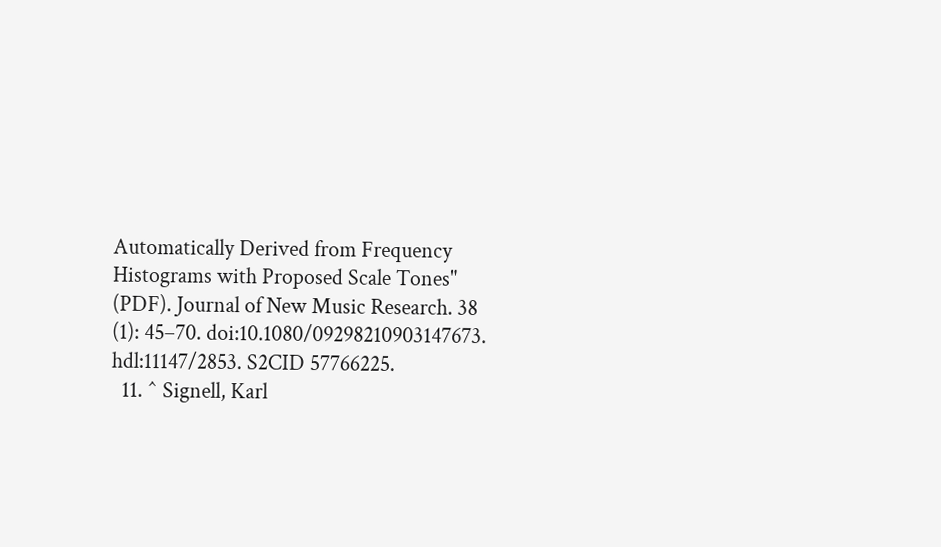Automatically Derived from Frequency Histograms with Proposed Scale Tones" (PDF). Journal of New Music Research. 38 (1): 45–70. doi:10.1080/09298210903147673. hdl:11147/2853. S2CID 57766225.
  11. ^ Signell, Karl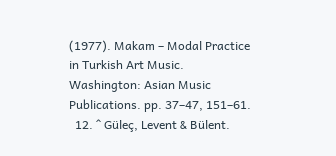(1977). Makam – Modal Practice in Turkish Art Music. Washington: Asian Music Publications. pp. 37–47, 151–61.
  12. ^ Güleç, Levent & Bülent.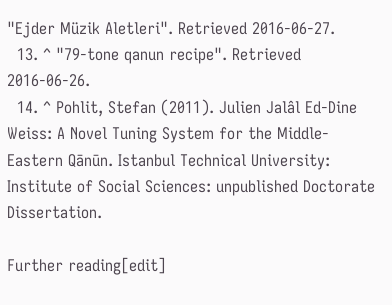"Ejder Müzik Aletleri". Retrieved 2016-06-27.
  13. ^ "79-tone qanun recipe". Retrieved 2016-06-26.
  14. ^ Pohlit, Stefan (2011). Julien Jalâl Ed-Dine Weiss: A Novel Tuning System for the Middle-Eastern Qānūn. Istanbul Technical University: Institute of Social Sciences: unpublished Doctorate Dissertation.

Further reading[edit]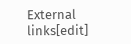External links[edit]